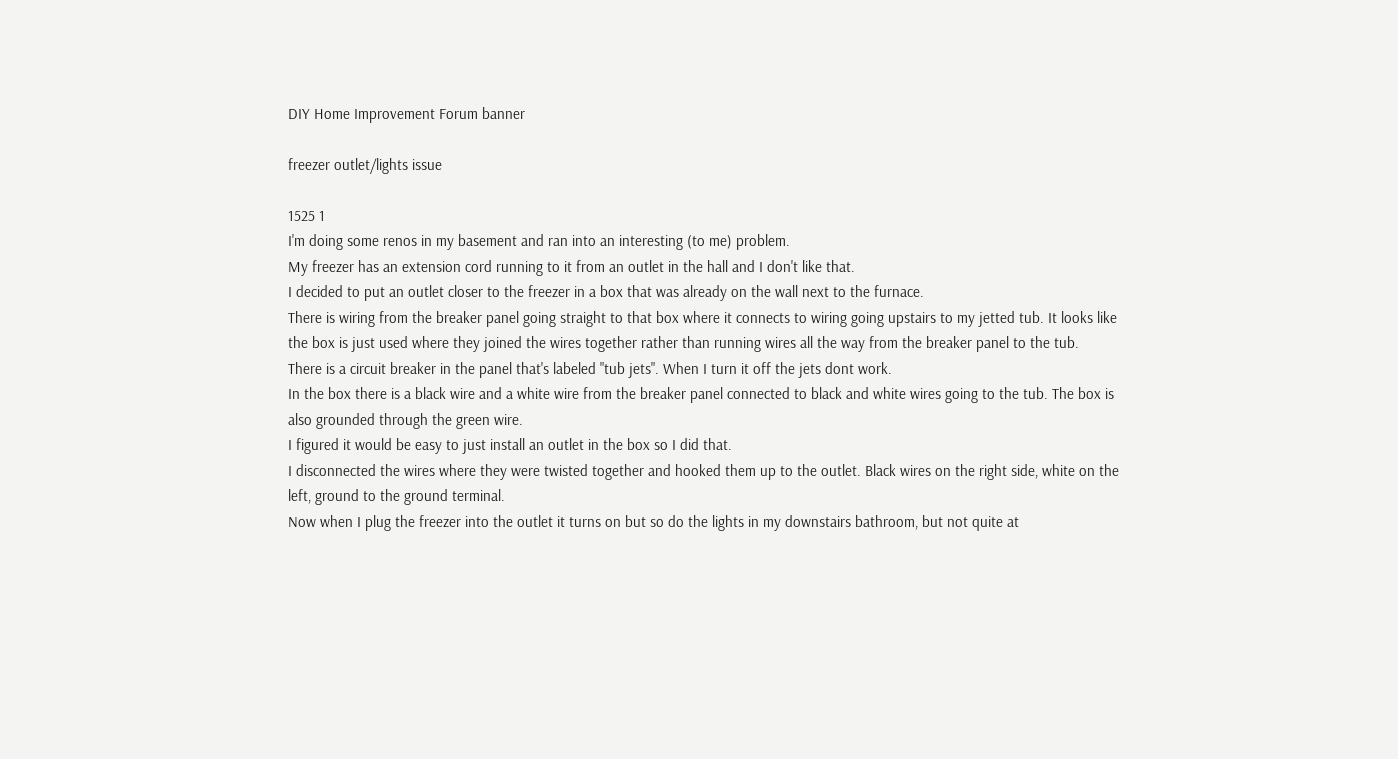DIY Home Improvement Forum banner

freezer outlet/lights issue

1525 1
I'm doing some renos in my basement and ran into an interesting (to me) problem.
My freezer has an extension cord running to it from an outlet in the hall and I don't like that.
I decided to put an outlet closer to the freezer in a box that was already on the wall next to the furnace.
There is wiring from the breaker panel going straight to that box where it connects to wiring going upstairs to my jetted tub. It looks like the box is just used where they joined the wires together rather than running wires all the way from the breaker panel to the tub.
There is a circuit breaker in the panel that's labeled "tub jets". When I turn it off the jets dont work.
In the box there is a black wire and a white wire from the breaker panel connected to black and white wires going to the tub. The box is also grounded through the green wire.
I figured it would be easy to just install an outlet in the box so I did that.
I disconnected the wires where they were twisted together and hooked them up to the outlet. Black wires on the right side, white on the left, ground to the ground terminal.
Now when I plug the freezer into the outlet it turns on but so do the lights in my downstairs bathroom, but not quite at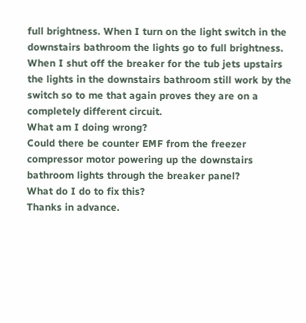full brightness. When I turn on the light switch in the downstairs bathroom the lights go to full brightness.
When I shut off the breaker for the tub jets upstairs the lights in the downstairs bathroom still work by the switch so to me that again proves they are on a completely different circuit.
What am I doing wrong?
Could there be counter EMF from the freezer compressor motor powering up the downstairs bathroom lights through the breaker panel?
What do I do to fix this?
Thanks in advance.